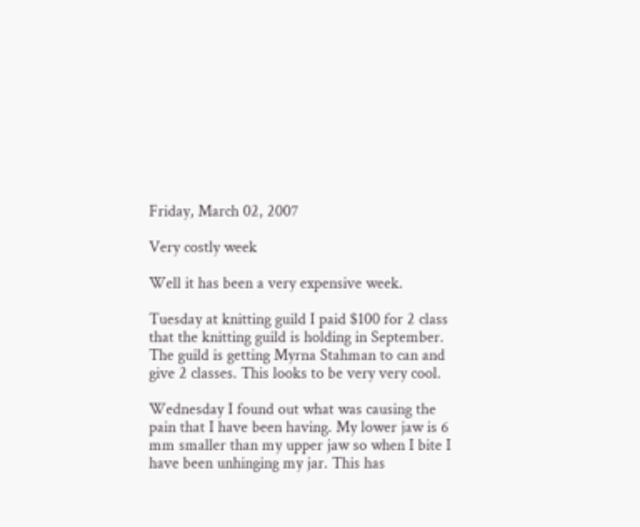Friday, March 02, 2007

Very costly week

Well it has been a very expensive week.

Tuesday at knitting guild I paid $100 for 2 class that the knitting guild is holding in September. The guild is getting Myrna Stahman to can and give 2 classes. This looks to be very very cool.

Wednesday I found out what was causing the pain that I have been having. My lower jaw is 6 mm smaller than my upper jaw so when I bite I have been unhinging my jar. This has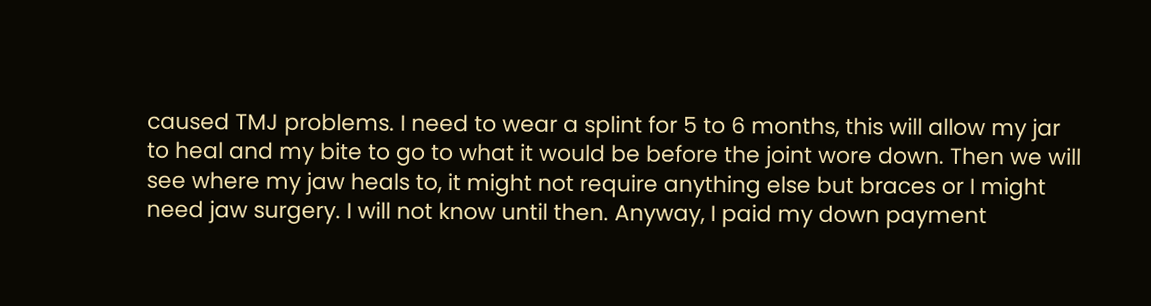caused TMJ problems. I need to wear a splint for 5 to 6 months, this will allow my jar to heal and my bite to go to what it would be before the joint wore down. Then we will see where my jaw heals to, it might not require anything else but braces or I might need jaw surgery. I will not know until then. Anyway, I paid my down payment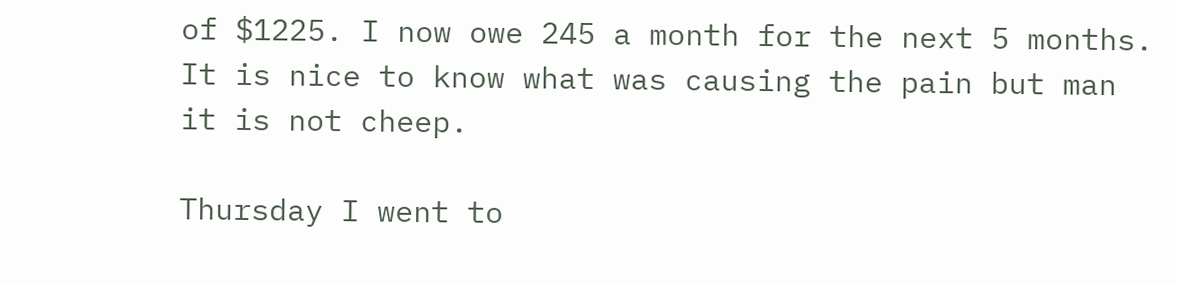of $1225. I now owe 245 a month for the next 5 months. It is nice to know what was causing the pain but man it is not cheep.

Thursday I went to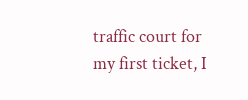traffic court for my first ticket, I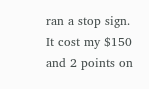ran a stop sign. It cost my $150 and 2 points on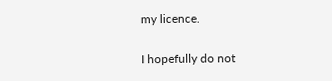my licence.

I hopefully do not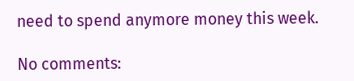need to spend anymore money this week.

No comments: